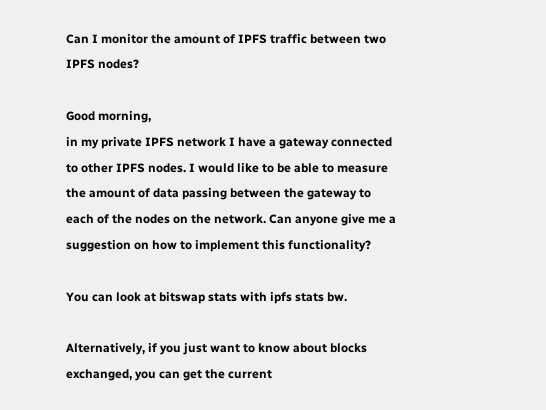Can I monitor the amount of IPFS traffic between two IPFS nodes?

Good morning,
in my private IPFS network I have a gateway connected to other IPFS nodes. I would like to be able to measure the amount of data passing between the gateway to each of the nodes on the network. Can anyone give me a suggestion on how to implement this functionality?

You can look at bitswap stats with ipfs stats bw.

Alternatively, if you just want to know about blocks exchanged, you can get the current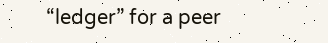“ledger” for a peer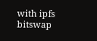with ipfs bitswap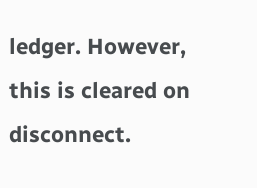ledger. However, this is cleared on disconnect.